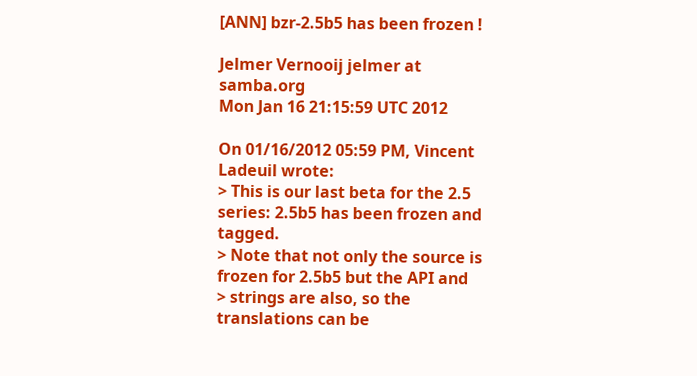[ANN] bzr-2.5b5 has been frozen !

Jelmer Vernooij jelmer at samba.org
Mon Jan 16 21:15:59 UTC 2012

On 01/16/2012 05:59 PM, Vincent Ladeuil wrote:
> This is our last beta for the 2.5 series: 2.5b5 has been frozen and tagged.
> Note that not only the source is frozen for 2.5b5 but the API and
> strings are also, so the translations can be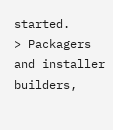started.
> Packagers and installer builders,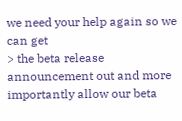we need your help again so we can get
> the beta release announcement out and more importantly allow our beta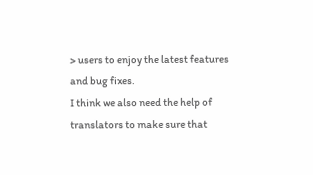> users to enjoy the latest features and bug fixes.
I think we also need the help of translators to make sure that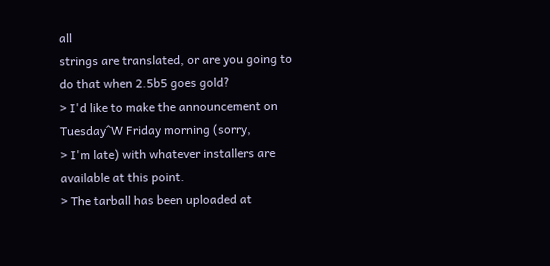all
strings are translated, or are you going to do that when 2.5b5 goes gold?
> I'd like to make the announcement on Tuesday^W Friday morning (sorry,
> I'm late) with whatever installers are available at this point.
> The tarball has been uploaded at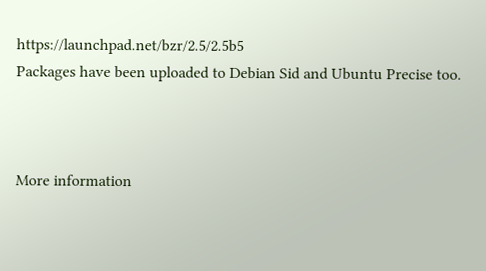https://launchpad.net/bzr/2.5/2.5b5
Packages have been uploaded to Debian Sid and Ubuntu Precise too.



More information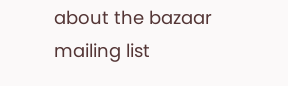about the bazaar mailing list